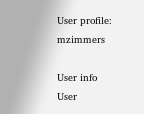User profile: mzimmers

User info
User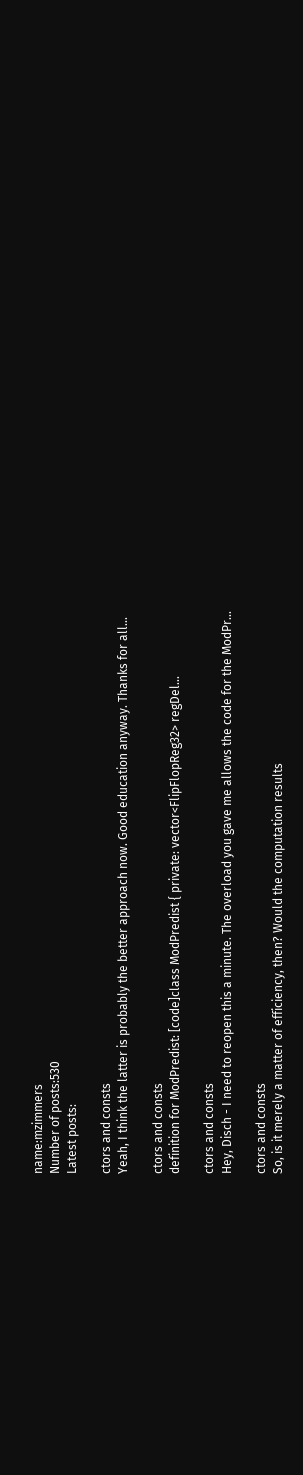name:mzimmers
Number of posts:530
Latest posts:

ctors and consts
Yeah, I think the latter is probably the better approach now. Good education anyway. Thanks for all...

ctors and consts
definition for ModPredist: [code]class ModPredist { private: vector<FlipFlopReg32> regDel...

ctors and consts
Hey, Disch - I need to reopen this a minute. The overload you gave me allows the code for the ModPr...

ctors and consts
So, is it merely a matter of efficiency, then? Would the computation results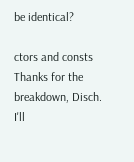be identical?

ctors and consts
Thanks for the breakdown, Disch. I'll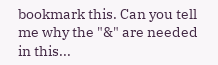bookmark this. Can you tell me why the "&" are needed in this...